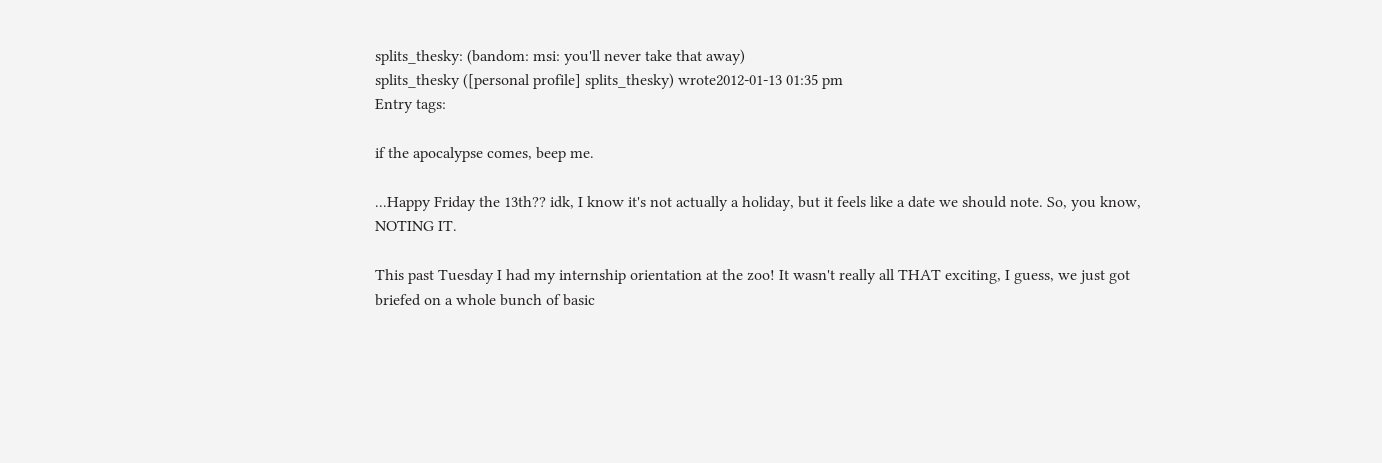splits_thesky: (bandom: msi: you'll never take that away)
splits_thesky ([personal profile] splits_thesky) wrote2012-01-13 01:35 pm
Entry tags:

if the apocalypse comes, beep me.

...Happy Friday the 13th?? idk, I know it's not actually a holiday, but it feels like a date we should note. So, you know, NOTING IT.

This past Tuesday I had my internship orientation at the zoo! It wasn't really all THAT exciting, I guess, we just got briefed on a whole bunch of basic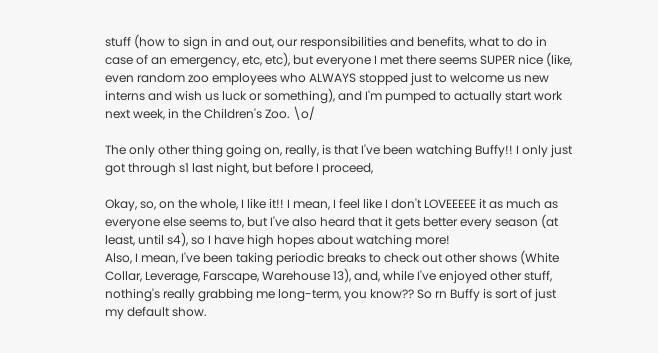stuff (how to sign in and out, our responsibilities and benefits, what to do in case of an emergency, etc, etc), but everyone I met there seems SUPER nice (like, even random zoo employees who ALWAYS stopped just to welcome us new interns and wish us luck or something), and I'm pumped to actually start work next week, in the Children's Zoo. \o/

The only other thing going on, really, is that I've been watching Buffy!! I only just got through s1 last night, but before I proceed,

Okay, so, on the whole, I like it!! I mean, I feel like I don't LOVEEEEE it as much as everyone else seems to, but I've also heard that it gets better every season (at least, until s4), so I have high hopes about watching more!
Also, I mean, I've been taking periodic breaks to check out other shows (White Collar, Leverage, Farscape, Warehouse 13), and, while I've enjoyed other stuff, nothing's really grabbing me long-term, you know?? So rn Buffy is sort of just my default show.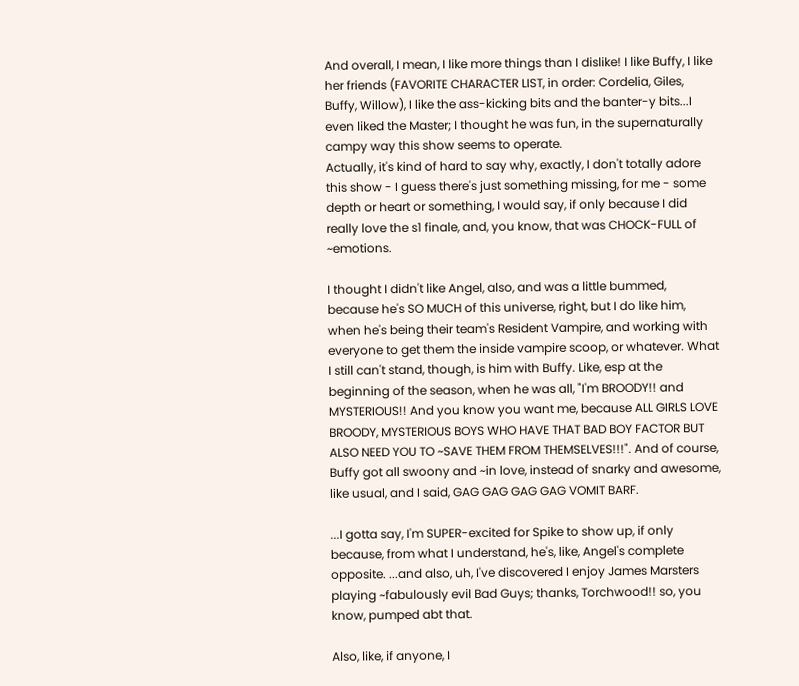And overall, I mean, I like more things than I dislike! I like Buffy, I like her friends (FAVORITE CHARACTER LIST, in order: Cordelia, Giles, Buffy, Willow), I like the ass-kicking bits and the banter-y bits...I even liked the Master; I thought he was fun, in the supernaturally campy way this show seems to operate.
Actually, it's kind of hard to say why, exactly, I don't totally adore this show - I guess there's just something missing, for me - some depth or heart or something, I would say, if only because I did really love the s1 finale, and, you know, that was CHOCK-FULL of ~emotions.

I thought I didn't like Angel, also, and was a little bummed, because he's SO MUCH of this universe, right, but I do like him, when he's being their team's Resident Vampire, and working with everyone to get them the inside vampire scoop, or whatever. What I still can't stand, though, is him with Buffy. Like, esp at the beginning of the season, when he was all, "I'm BROODY!! and MYSTERIOUS!! And you know you want me, because ALL GIRLS LOVE BROODY, MYSTERIOUS BOYS WHO HAVE THAT BAD BOY FACTOR BUT ALSO NEED YOU TO ~SAVE THEM FROM THEMSELVES!!!". And of course, Buffy got all swoony and ~in love, instead of snarky and awesome, like usual, and I said, GAG GAG GAG GAG VOMIT BARF.

...I gotta say, I'm SUPER-excited for Spike to show up, if only because, from what I understand, he's, like, Angel's complete opposite. ...and also, uh, I've discovered I enjoy James Marsters playing ~fabulously evil Bad Guys; thanks, Torchwood!! so, you know, pumped abt that.

Also, like, if anyone, I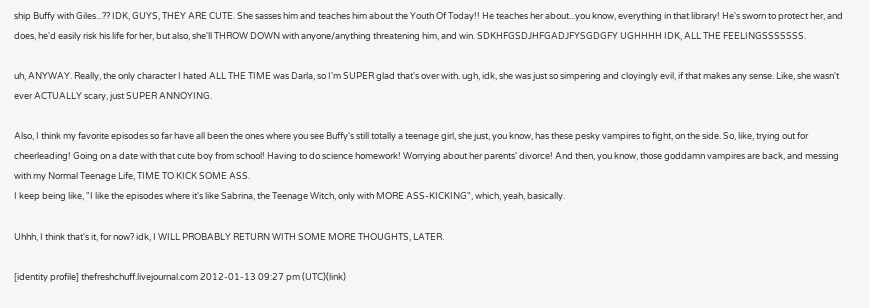ship Buffy with Giles...?? IDK, GUYS, THEY ARE CUTE. She sasses him and teaches him about the Youth Of Today!! He teaches her about...you know, everything in that library! He's sworn to protect her, and does, he'd easily risk his life for her, but also, she'll THROW DOWN with anyone/anything threatening him, and win. SDKHFGSDJHFGADJFYSGDGFY UGHHHH IDK, ALL THE FEELINGSSSSSSS.

uh, ANYWAY. Really, the only character I hated ALL THE TIME was Darla, so I'm SUPER glad that's over with. ugh, idk, she was just so simpering and cloyingly evil, if that makes any sense. Like, she wasn't ever ACTUALLY scary, just SUPER ANNOYING.

Also, I think my favorite episodes so far have all been the ones where you see Buffy's still totally a teenage girl, she just, you know, has these pesky vampires to fight, on the side. So, like, trying out for cheerleading! Going on a date with that cute boy from school! Having to do science homework! Worrying about her parents' divorce! And then, you know, those goddamn vampires are back, and messing with my Normal Teenage Life, TIME TO KICK SOME ASS.
I keep being like, "I like the episodes where it's like Sabrina, the Teenage Witch, only with MORE ASS-KICKING", which, yeah, basically.

Uhhh, I think that's it, for now? idk, I WILL PROBABLY RETURN WITH SOME MORE THOUGHTS, LATER.

[identity profile] thefreshchuff.livejournal.com 2012-01-13 09:27 pm (UTC)(link)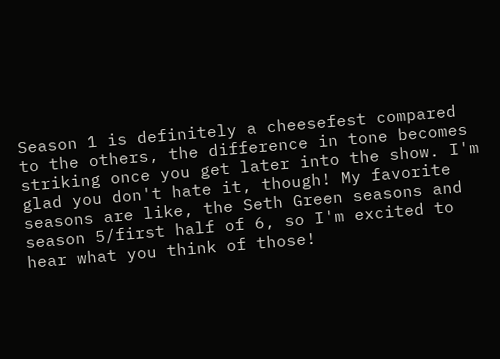Season 1 is definitely a cheesefest compared to the others, the difference in tone becomes striking once you get later into the show. I'm glad you don't hate it, though! My favorite seasons are like, the Seth Green seasons and season 5/first half of 6, so I'm excited to hear what you think of those!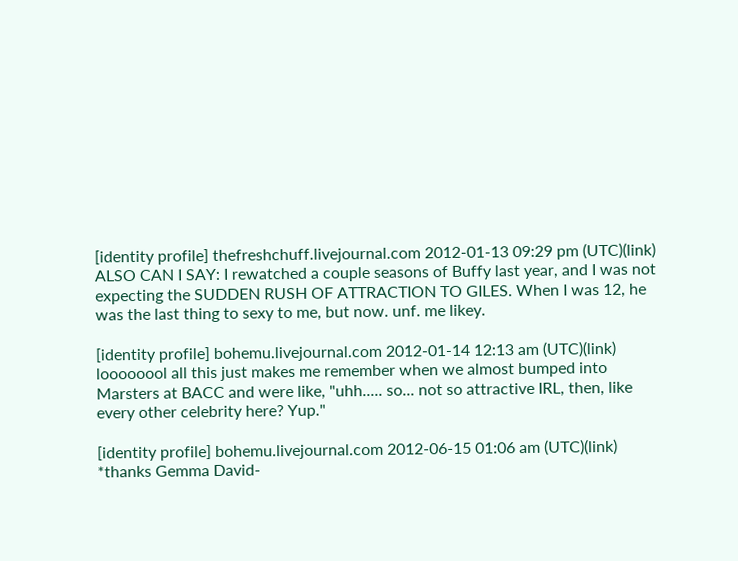[identity profile] thefreshchuff.livejournal.com 2012-01-13 09:29 pm (UTC)(link)
ALSO CAN I SAY: I rewatched a couple seasons of Buffy last year, and I was not expecting the SUDDEN RUSH OF ATTRACTION TO GILES. When I was 12, he was the last thing to sexy to me, but now. unf. me likey.

[identity profile] bohemu.livejournal.com 2012-01-14 12:13 am (UTC)(link)
loooooool all this just makes me remember when we almost bumped into Marsters at BACC and were like, "uhh..... so... not so attractive IRL, then, like every other celebrity here? Yup."

[identity profile] bohemu.livejournal.com 2012-06-15 01:06 am (UTC)(link)
*thanks Gemma David-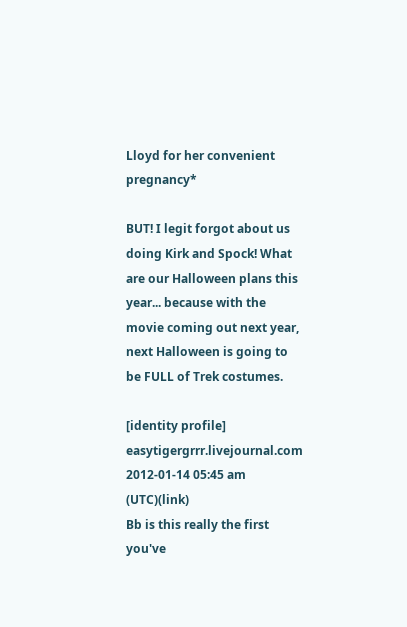Lloyd for her convenient pregnancy*

BUT! I legit forgot about us doing Kirk and Spock! What are our Halloween plans this year... because with the movie coming out next year, next Halloween is going to be FULL of Trek costumes.

[identity profile] easytigergrrr.livejournal.com 2012-01-14 05:45 am (UTC)(link)
Bb is this really the first you've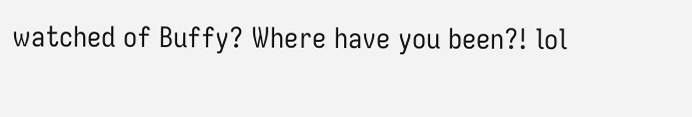watched of Buffy? Where have you been?! lol